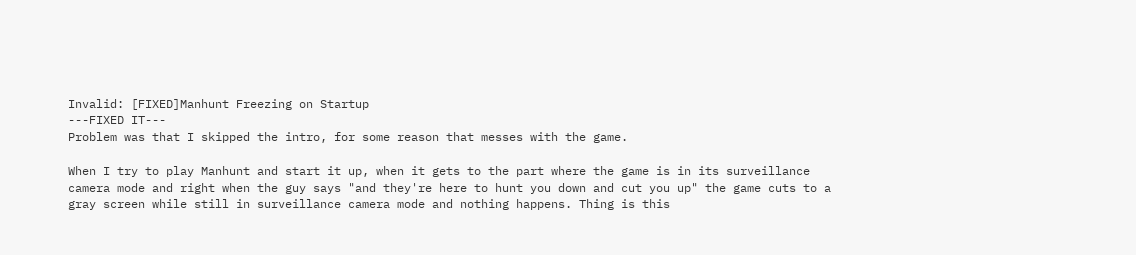Invalid: [FIXED]Manhunt Freezing on Startup
---FIXED IT---
Problem was that I skipped the intro, for some reason that messes with the game.

When I try to play Manhunt and start it up, when it gets to the part where the game is in its surveillance camera mode and right when the guy says "and they're here to hunt you down and cut you up" the game cuts to a gray screen while still in surveillance camera mode and nothing happens. Thing is this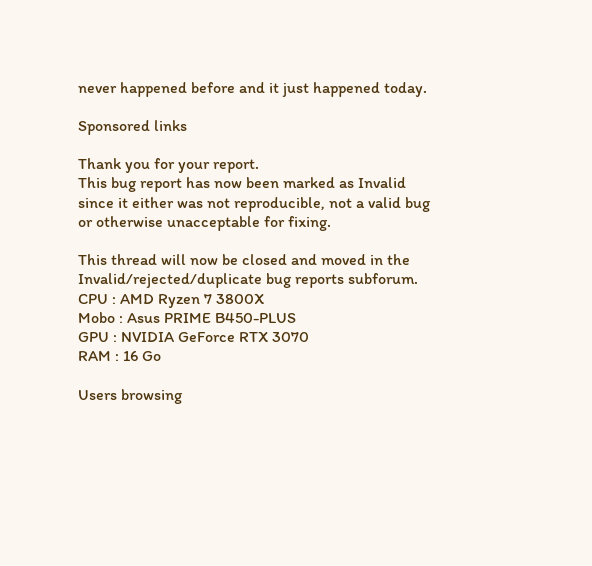never happened before and it just happened today.

Sponsored links

Thank you for your report.
This bug report has now been marked as Invalid since it either was not reproducible, not a valid bug or otherwise unacceptable for fixing.

This thread will now be closed and moved in the Invalid/rejected/duplicate bug reports subforum.
CPU : AMD Ryzen 7 3800X
Mobo : Asus PRIME B450-PLUS
GPU : NVIDIA GeForce RTX 3070
RAM : 16 Go

Users browsing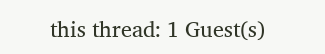this thread: 1 Guest(s)